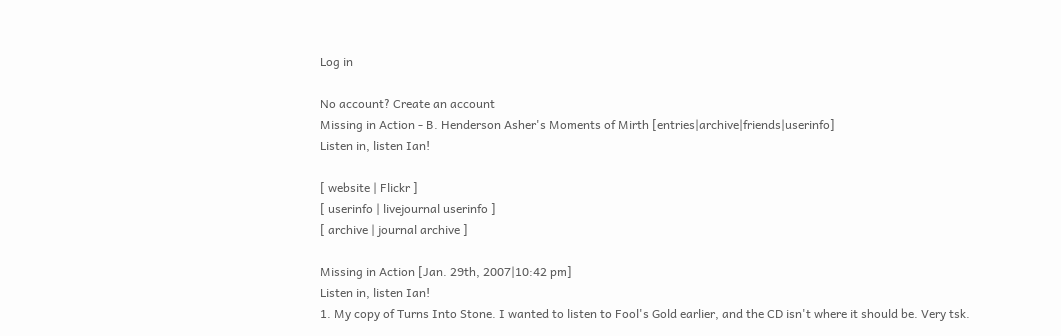Log in

No account? Create an account
Missing in Action - B. Henderson Asher's Moments of Mirth [entries|archive|friends|userinfo]
Listen in, listen Ian!

[ website | Flickr ]
[ userinfo | livejournal userinfo ]
[ archive | journal archive ]

Missing in Action [Jan. 29th, 2007|10:42 pm]
Listen in, listen Ian!
1. My copy of Turns Into Stone. I wanted to listen to Fool's Gold earlier, and the CD isn't where it should be. Very tsk.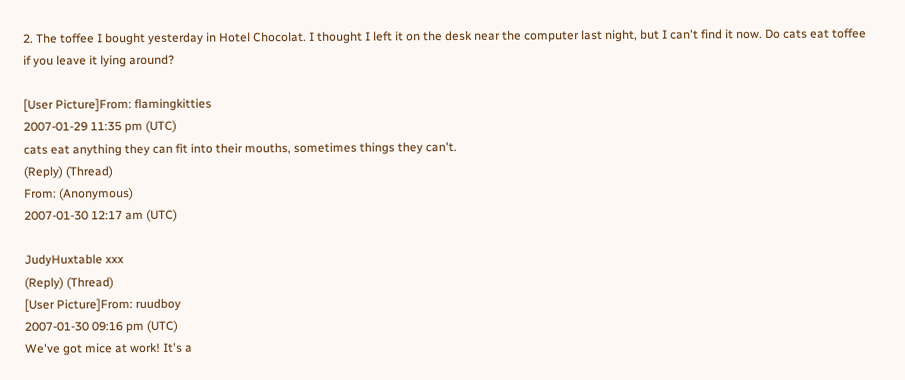2. The toffee I bought yesterday in Hotel Chocolat. I thought I left it on the desk near the computer last night, but I can't find it now. Do cats eat toffee if you leave it lying around?

[User Picture]From: flamingkitties
2007-01-29 11:35 pm (UTC)
cats eat anything they can fit into their mouths, sometimes things they can't.
(Reply) (Thread)
From: (Anonymous)
2007-01-30 12:17 am (UTC)

JudyHuxtable xxx
(Reply) (Thread)
[User Picture]From: ruudboy
2007-01-30 09:16 pm (UTC)
We've got mice at work! It's a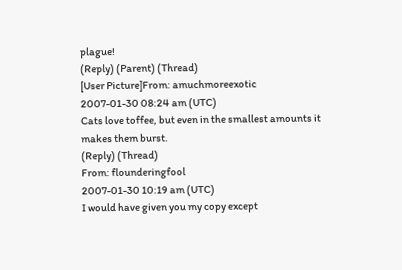plague!
(Reply) (Parent) (Thread)
[User Picture]From: amuchmoreexotic
2007-01-30 08:24 am (UTC)
Cats love toffee, but even in the smallest amounts it makes them burst.
(Reply) (Thread)
From: flounderingfool
2007-01-30 10:19 am (UTC)
I would have given you my copy except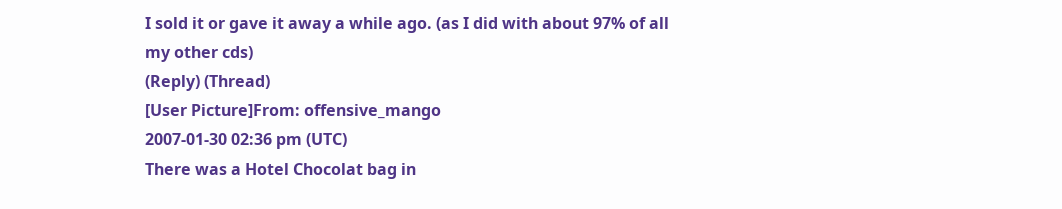I sold it or gave it away a while ago. (as I did with about 97% of all my other cds)
(Reply) (Thread)
[User Picture]From: offensive_mango
2007-01-30 02:36 pm (UTC)
There was a Hotel Chocolat bag in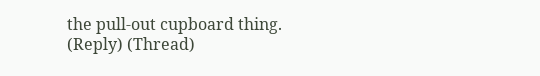the pull-out cupboard thing.
(Reply) (Thread)